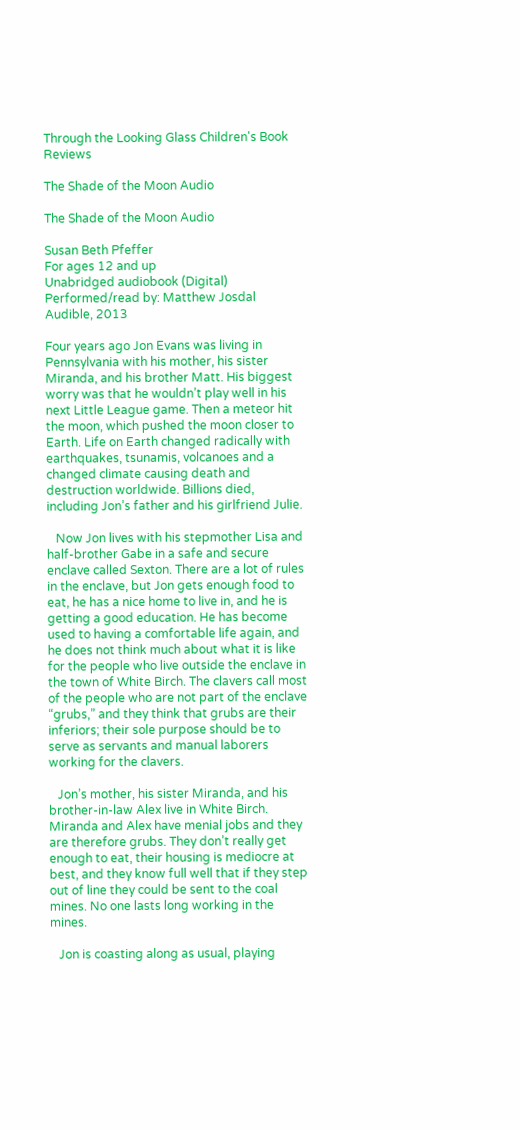Through the Looking Glass Children's Book Reviews

The Shade of the Moon Audio

The Shade of the Moon Audio

Susan Beth Pfeffer
For ages 12 and up
Unabridged audiobook (Digital)
Performed/read by: Matthew Josdal
Audible, 2013

Four years ago Jon Evans was living in Pennsylvania with his mother, his sister Miranda, and his brother Matt. His biggest worry was that he wouldn’t play well in his next Little League game. Then a meteor hit the moon, which pushed the moon closer to Earth. Life on Earth changed radically with earthquakes, tsunamis, volcanoes and a changed climate causing death and destruction worldwide. Billions died, including Jon’s father and his girlfriend Julie.

   Now Jon lives with his stepmother Lisa and half-brother Gabe in a safe and secure enclave called Sexton. There are a lot of rules in the enclave, but Jon gets enough food to eat, he has a nice home to live in, and he is getting a good education. He has become used to having a comfortable life again, and he does not think much about what it is like for the people who live outside the enclave in the town of White Birch. The clavers call most of the people who are not part of the enclave “grubs,” and they think that grubs are their inferiors; their sole purpose should be to serve as servants and manual laborers working for the clavers.

   Jon’s mother, his sister Miranda, and his brother-in-law Alex live in White Birch. Miranda and Alex have menial jobs and they are therefore grubs. They don’t really get enough to eat, their housing is mediocre at best, and they know full well that if they step out of line they could be sent to the coal mines. No one lasts long working in the mines.

   Jon is coasting along as usual, playing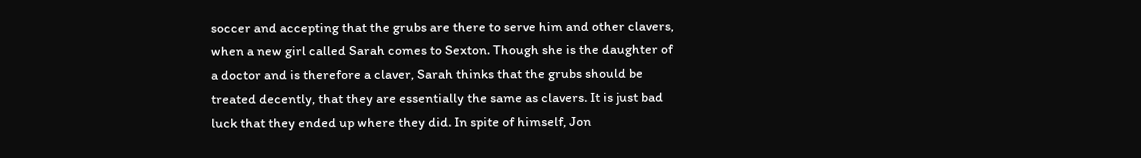soccer and accepting that the grubs are there to serve him and other clavers, when a new girl called Sarah comes to Sexton. Though she is the daughter of a doctor and is therefore a claver, Sarah thinks that the grubs should be treated decently, that they are essentially the same as clavers. It is just bad luck that they ended up where they did. In spite of himself, Jon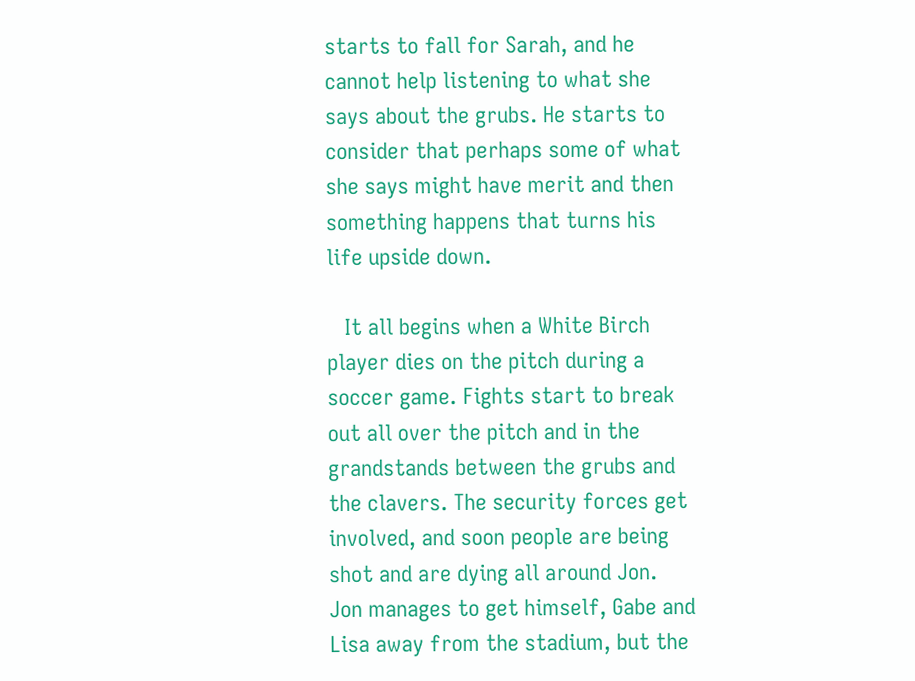starts to fall for Sarah, and he cannot help listening to what she says about the grubs. He starts to consider that perhaps some of what she says might have merit and then something happens that turns his life upside down.

   It all begins when a White Birch player dies on the pitch during a soccer game. Fights start to break out all over the pitch and in the grandstands between the grubs and the clavers. The security forces get involved, and soon people are being shot and are dying all around Jon. Jon manages to get himself, Gabe and Lisa away from the stadium, but the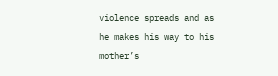violence spreads and as he makes his way to his mother’s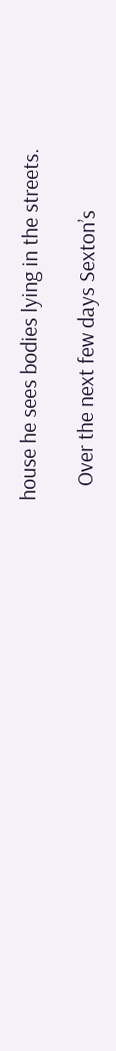house he sees bodies lying in the streets.

   Over the next few days Sexton’s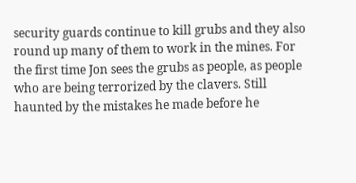security guards continue to kill grubs and they also round up many of them to work in the mines. For the first time Jon sees the grubs as people, as people who are being terrorized by the clavers. Still haunted by the mistakes he made before he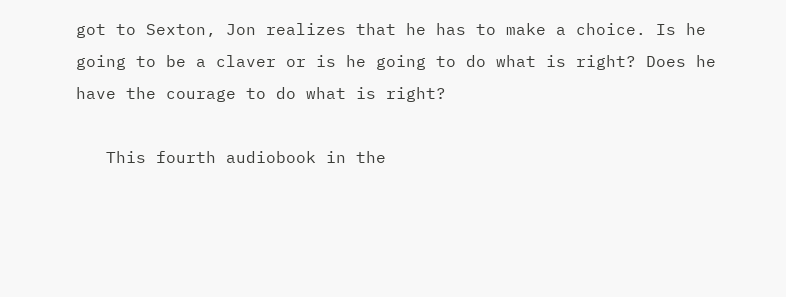got to Sexton, Jon realizes that he has to make a choice. Is he going to be a claver or is he going to do what is right? Does he have the courage to do what is right?

   This fourth audiobook in the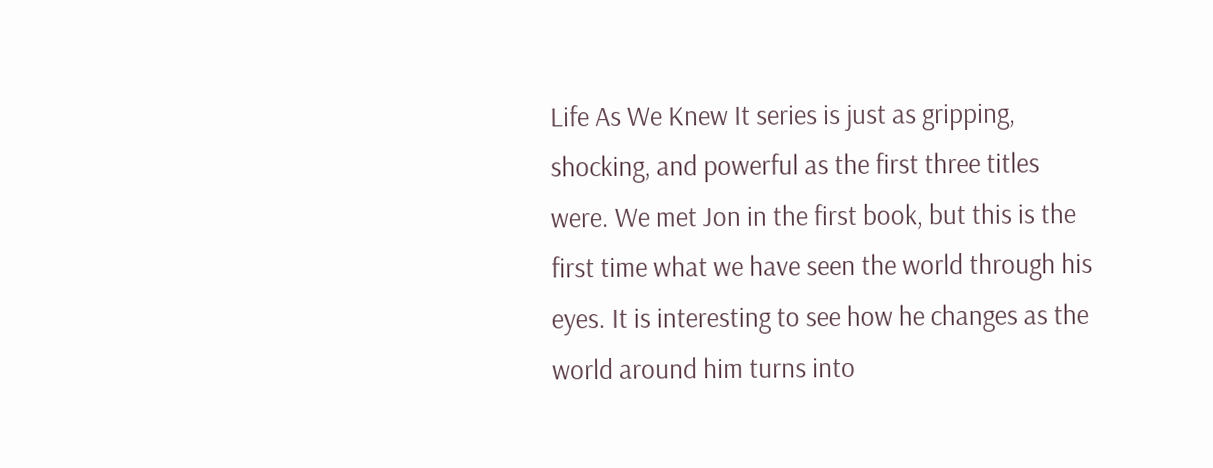Life As We Knew It series is just as gripping, shocking, and powerful as the first three titles were. We met Jon in the first book, but this is the first time what we have seen the world through his eyes. It is interesting to see how he changes as the world around him turns into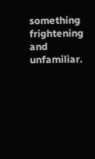something frightening and unfamiliar.